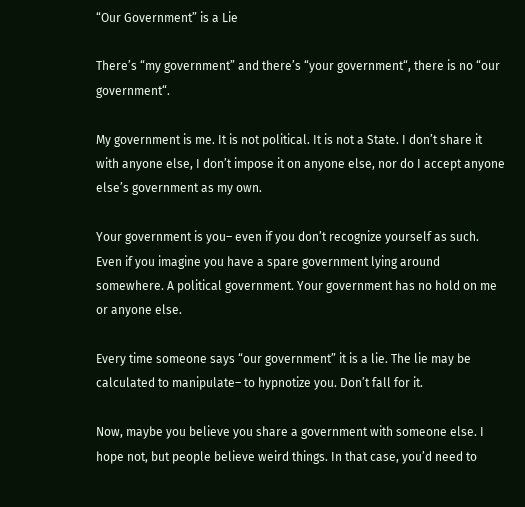“Our Government” is a Lie

There’s “my government” and there’s “your government“, there is no “our government“.

My government is me. It is not political. It is not a State. I don’t share it with anyone else, I don’t impose it on anyone else, nor do I accept anyone else’s government as my own.

Your government is you– even if you don’t recognize yourself as such. Even if you imagine you have a spare government lying around somewhere. A political government. Your government has no hold on me or anyone else.

Every time someone says “our government” it is a lie. The lie may be calculated to manipulate– to hypnotize you. Don’t fall for it.

Now, maybe you believe you share a government with someone else. I hope not, but people believe weird things. In that case, you’d need to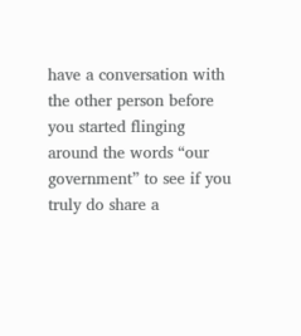have a conversation with the other person before you started flinging around the words “our government” to see if you truly do share a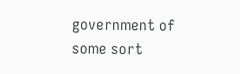government of some sort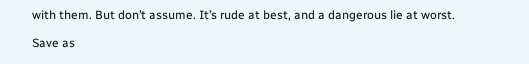with them. But don’t assume. It’s rude at best, and a dangerous lie at worst.

Save as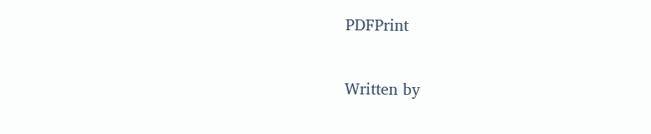PDFPrint

Written by